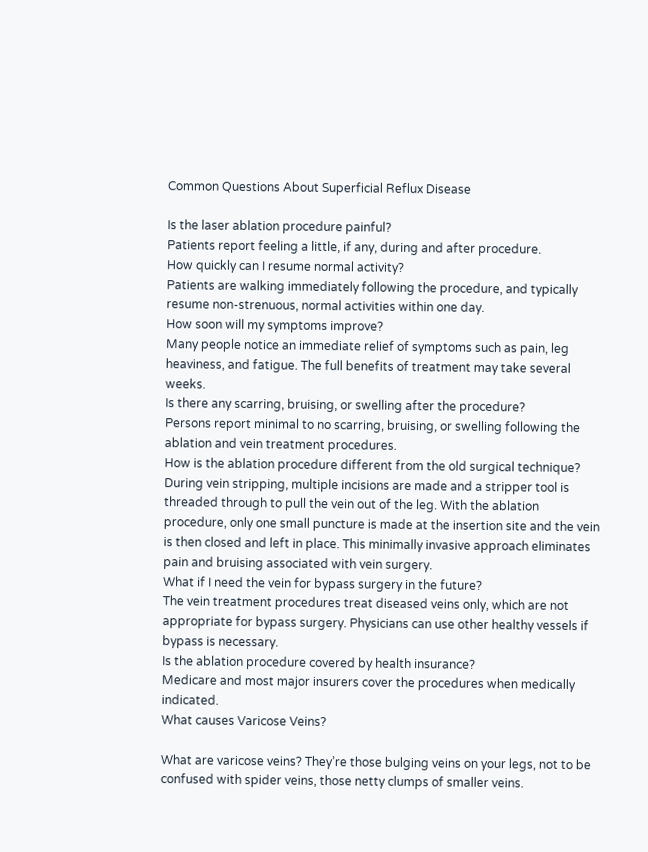Common Questions About Superficial Reflux Disease

Is the laser ablation procedure painful?
Patients report feeling a little, if any, during and after procedure.
How quickly can I resume normal activity?
Patients are walking immediately following the procedure, and typically resume non-strenuous, normal activities within one day.
How soon will my symptoms improve?
Many people notice an immediate relief of symptoms such as pain, leg heaviness, and fatigue. The full benefits of treatment may take several weeks.
Is there any scarring, bruising, or swelling after the procedure?
Persons report minimal to no scarring, bruising, or swelling following the ablation and vein treatment procedures.
How is the ablation procedure different from the old surgical technique?
During vein stripping, multiple incisions are made and a stripper tool is threaded through to pull the vein out of the leg. With the ablation procedure, only one small puncture is made at the insertion site and the vein is then closed and left in place. This minimally invasive approach eliminates pain and bruising associated with vein surgery.
What if I need the vein for bypass surgery in the future?
The vein treatment procedures treat diseased veins only, which are not appropriate for bypass surgery. Physicians can use other healthy vessels if bypass is necessary.
Is the ablation procedure covered by health insurance?
Medicare and most major insurers cover the procedures when medically indicated.
What causes Varicose Veins?

What are varicose veins? They’re those bulging veins on your legs, not to be confused with spider veins, those netty clumps of smaller veins.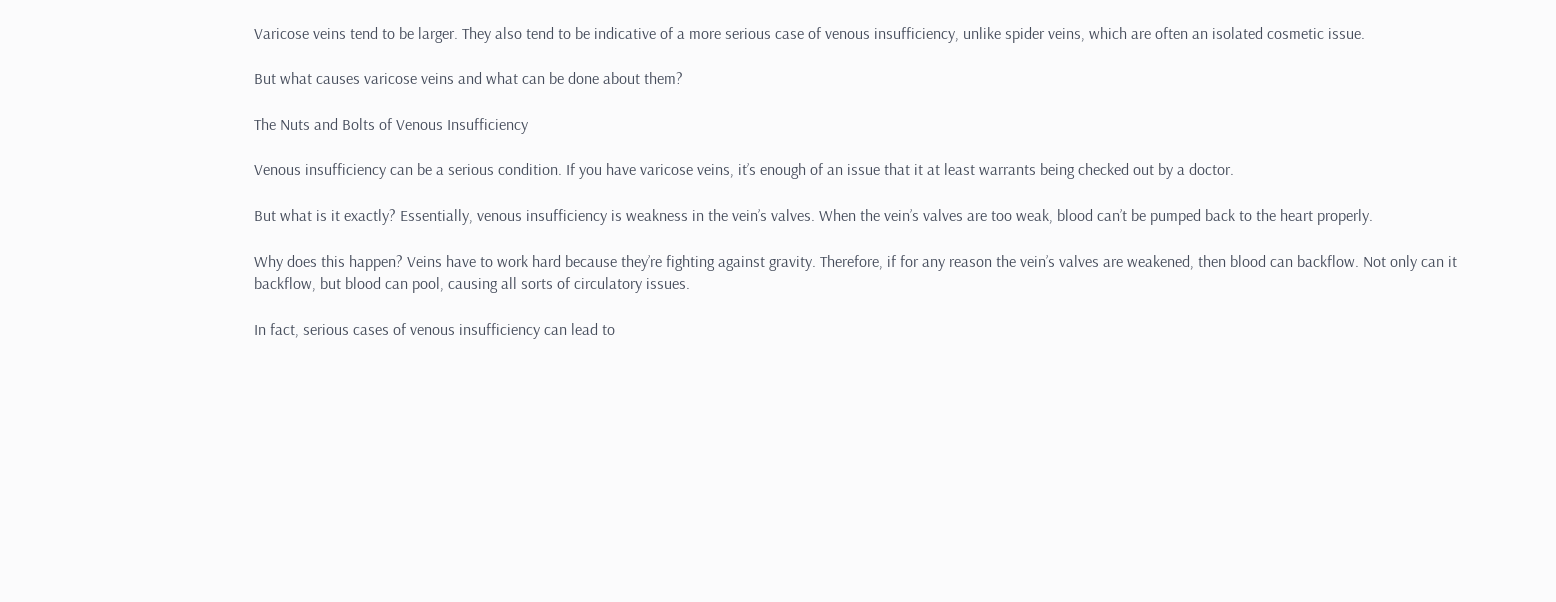Varicose veins tend to be larger. They also tend to be indicative of a more serious case of venous insufficiency, unlike spider veins, which are often an isolated cosmetic issue.

But what causes varicose veins and what can be done about them?

The Nuts and Bolts of Venous Insufficiency

Venous insufficiency can be a serious condition. If you have varicose veins, it’s enough of an issue that it at least warrants being checked out by a doctor.

But what is it exactly? Essentially, venous insufficiency is weakness in the vein’s valves. When the vein’s valves are too weak, blood can’t be pumped back to the heart properly.

Why does this happen? Veins have to work hard because they’re fighting against gravity. Therefore, if for any reason the vein’s valves are weakened, then blood can backflow. Not only can it backflow, but blood can pool, causing all sorts of circulatory issues.

In fact, serious cases of venous insufficiency can lead to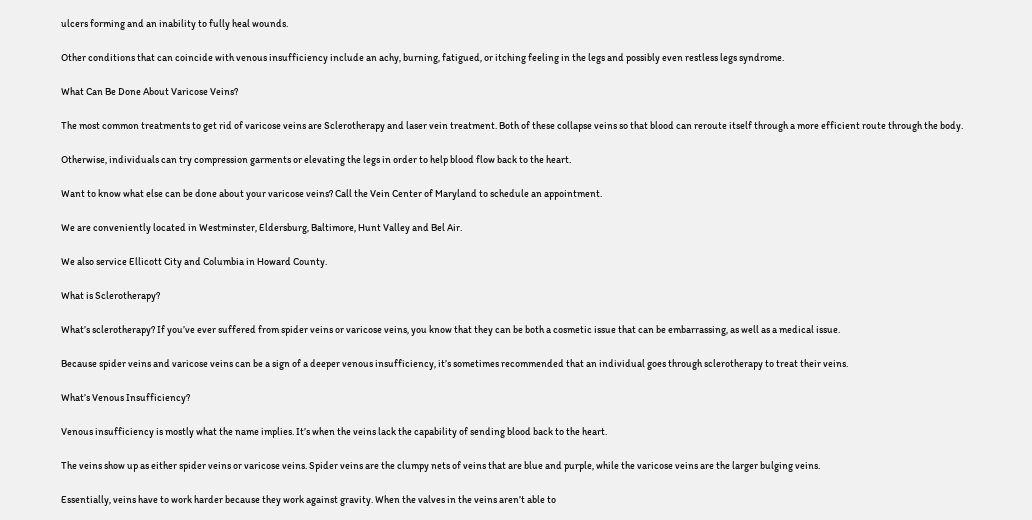ulcers forming and an inability to fully heal wounds.

Other conditions that can coincide with venous insufficiency include an achy, burning, fatigued, or itching feeling in the legs and possibly even restless legs syndrome.

What Can Be Done About Varicose Veins?

The most common treatments to get rid of varicose veins are Sclerotherapy and laser vein treatment. Both of these collapse veins so that blood can reroute itself through a more efficient route through the body.

Otherwise, individuals can try compression garments or elevating the legs in order to help blood flow back to the heart.

Want to know what else can be done about your varicose veins? Call the Vein Center of Maryland to schedule an appointment.

We are conveniently located in Westminster, Eldersburg, Baltimore, Hunt Valley and Bel Air.

We also service Ellicott City and Columbia in Howard County.

What is Sclerotherapy?

What’s sclerotherapy? If you’ve ever suffered from spider veins or varicose veins, you know that they can be both a cosmetic issue that can be embarrassing, as well as a medical issue.

Because spider veins and varicose veins can be a sign of a deeper venous insufficiency, it’s sometimes recommended that an individual goes through sclerotherapy to treat their veins.

What’s Venous Insufficiency?

Venous insufficiency is mostly what the name implies. It’s when the veins lack the capability of sending blood back to the heart.

The veins show up as either spider veins or varicose veins. Spider veins are the clumpy nets of veins that are blue and purple, while the varicose veins are the larger bulging veins.

Essentially, veins have to work harder because they work against gravity. When the valves in the veins aren’t able to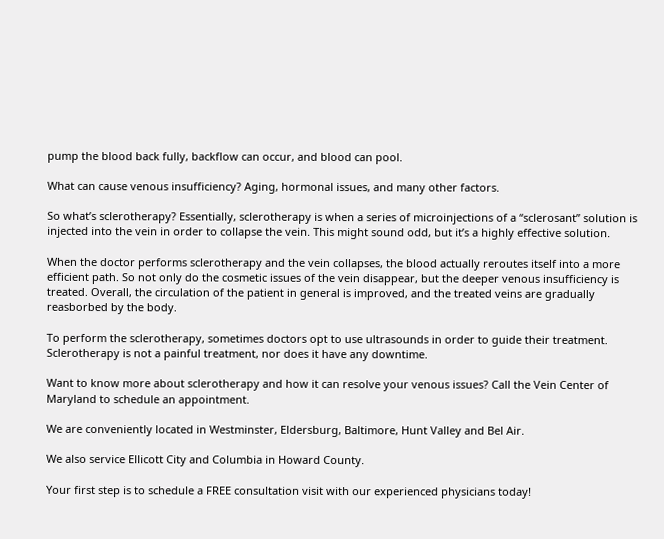pump the blood back fully, backflow can occur, and blood can pool.

What can cause venous insufficiency? Aging, hormonal issues, and many other factors.

So what’s sclerotherapy? Essentially, sclerotherapy is when a series of microinjections of a “sclerosant” solution is injected into the vein in order to collapse the vein. This might sound odd, but it’s a highly effective solution.

When the doctor performs sclerotherapy and the vein collapses, the blood actually reroutes itself into a more efficient path. So not only do the cosmetic issues of the vein disappear, but the deeper venous insufficiency is treated. Overall, the circulation of the patient in general is improved, and the treated veins are gradually reasborbed by the body.

To perform the sclerotherapy, sometimes doctors opt to use ultrasounds in order to guide their treatment. Sclerotherapy is not a painful treatment, nor does it have any downtime.

Want to know more about sclerotherapy and how it can resolve your venous issues? Call the Vein Center of Maryland to schedule an appointment.

We are conveniently located in Westminster, Eldersburg, Baltimore, Hunt Valley and Bel Air.

We also service Ellicott City and Columbia in Howard County.

Your first step is to schedule a FREE consultation visit with our experienced physicians today!